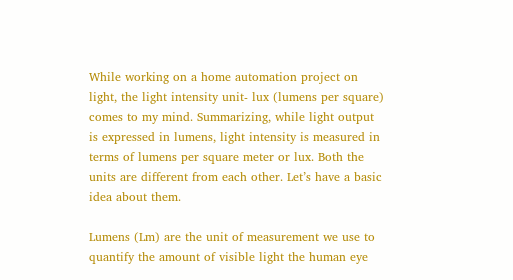While working on a home automation project on light, the light intensity unit- lux (lumens per square) comes to my mind. Summarizing, while light output is expressed in lumens, light intensity is measured in terms of lumens per square meter or lux. Both the units are different from each other. Let’s have a basic idea about them.

Lumens (Lm) are the unit of measurement we use to quantify the amount of visible light the human eye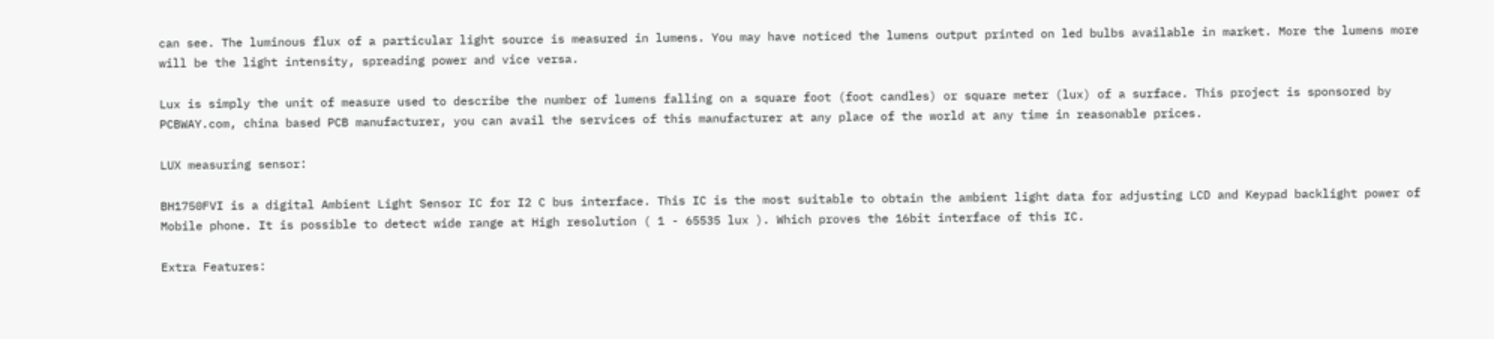can see. The luminous flux of a particular light source is measured in lumens. You may have noticed the lumens output printed on led bulbs available in market. More the lumens more will be the light intensity, spreading power and vice versa.

Lux is simply the unit of measure used to describe the number of lumens falling on a square foot (foot candles) or square meter (lux) of a surface. This project is sponsored by PCBWAY.com, china based PCB manufacturer, you can avail the services of this manufacturer at any place of the world at any time in reasonable prices.

LUX measuring sensor:

BH1750FVI is a digital Ambient Light Sensor IC for I2 C bus interface. This IC is the most suitable to obtain the ambient light data for adjusting LCD and Keypad backlight power of Mobile phone. It is possible to detect wide range at High resolution ( 1 - 65535 lux ). Which proves the 16bit interface of this IC.

Extra Features: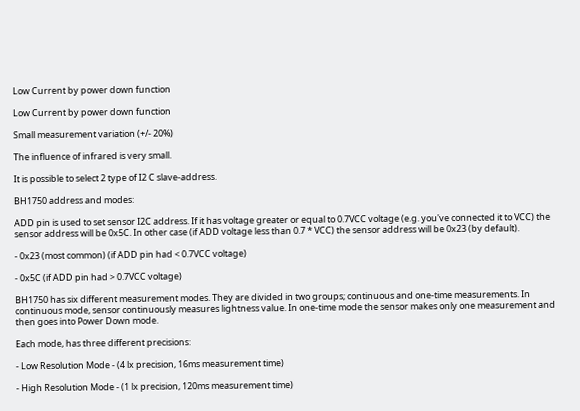Low Current by power down function

Low Current by power down function

Small measurement variation (+/- 20%)

The influence of infrared is very small.

It is possible to select 2 type of I2 C slave-address.

BH1750 address and modes:

ADD pin is used to set sensor I2C address. If it has voltage greater or equal to 0.7VCC voltage (e.g. you've connected it to VCC) the sensor address will be 0x5C. In other case (if ADD voltage less than 0.7 * VCC) the sensor address will be 0x23 (by default).

- 0x23 (most common) (if ADD pin had < 0.7VCC voltage)

- 0x5C (if ADD pin had > 0.7VCC voltage)

BH1750 has six different measurement modes. They are divided in two groups; continuous and one-time measurements. In continuous mode, sensor continuously measures lightness value. In one-time mode the sensor makes only one measurement and then goes into Power Down mode.

Each mode, has three different precisions:

- Low Resolution Mode - (4 lx precision, 16ms measurement time)

- High Resolution Mode - (1 lx precision, 120ms measurement time)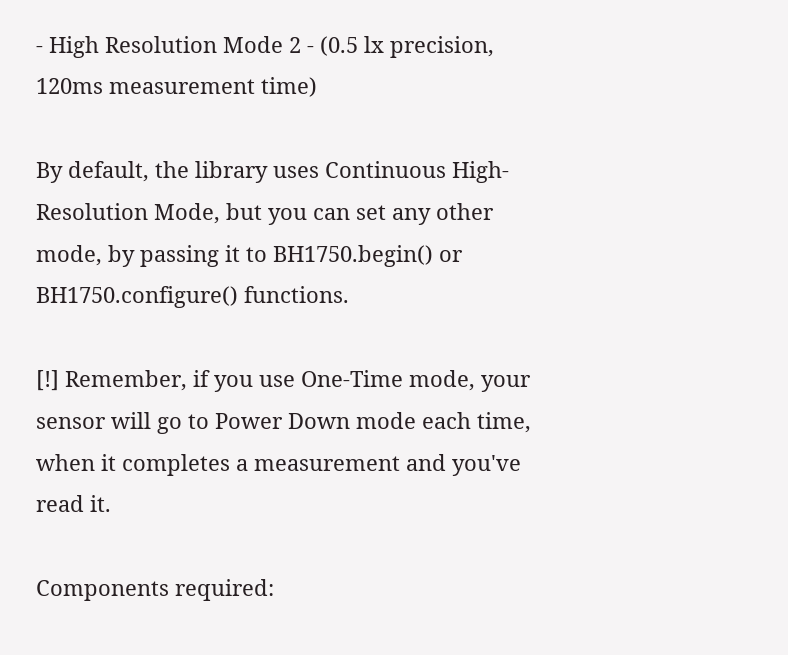- High Resolution Mode 2 - (0.5 lx precision, 120ms measurement time)

By default, the library uses Continuous High-Resolution Mode, but you can set any other mode, by passing it to BH1750.begin() or BH1750.configure() functions.

[!] Remember, if you use One-Time mode, your sensor will go to Power Down mode each time, when it completes a measurement and you've read it.

Components required: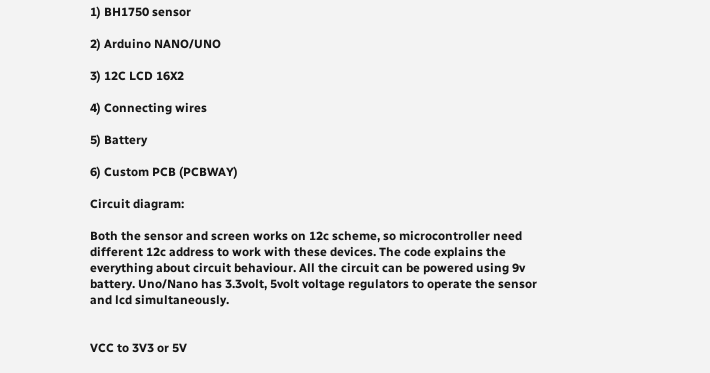1) BH1750 sensor

2) Arduino NANO/UNO

3) 12C LCD 16X2

4) Connecting wires

5) Battery

6) Custom PCB (PCBWAY)

Circuit diagram:

Both the sensor and screen works on 12c scheme, so microcontroller need different 12c address to work with these devices. The code explains the everything about circuit behaviour. All the circuit can be powered using 9v battery. Uno/Nano has 3.3volt, 5volt voltage regulators to operate the sensor and lcd simultaneously.


VCC to 3V3 or 5V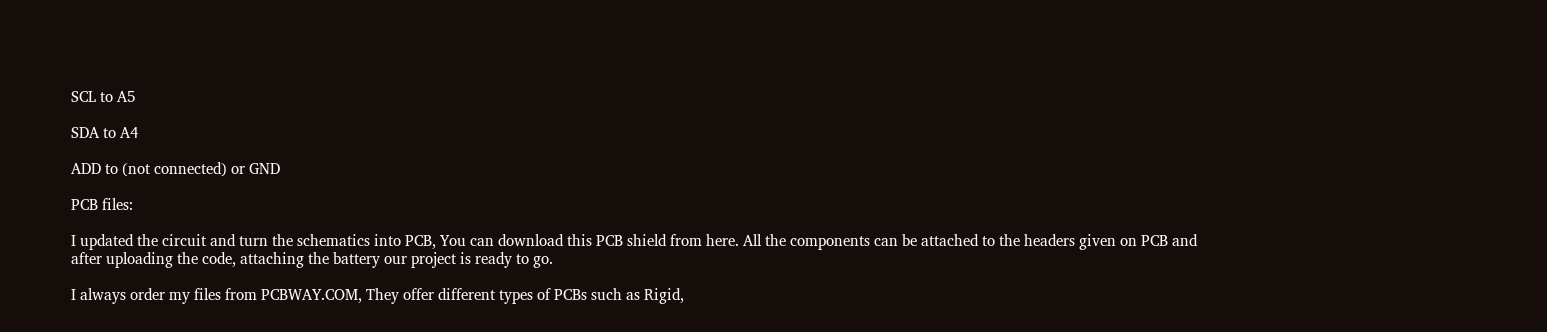SCL to A5

SDA to A4

ADD to (not connected) or GND

PCB files:

I updated the circuit and turn the schematics into PCB, You can download this PCB shield from here. All the components can be attached to the headers given on PCB and after uploading the code, attaching the battery our project is ready to go.

I always order my files from PCBWAY.COM, They offer different types of PCBs such as Rigid,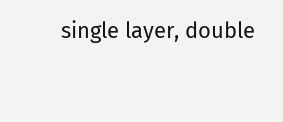single layer, double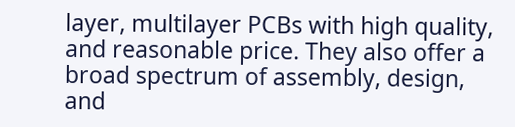layer, multilayer PCBs with high quality, and reasonable price. They also offer a broad spectrum of assembly, design, and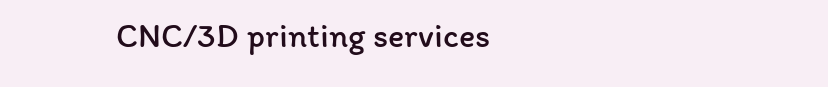CNC/3D printing services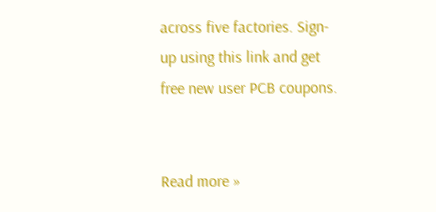across five factories. Sign-up using this link and get free new user PCB coupons.


Read more »